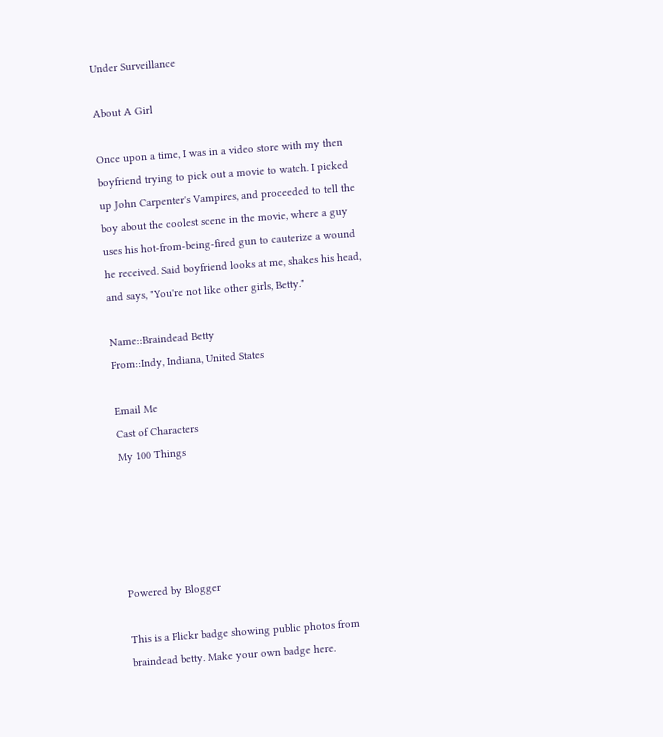Under Surveillance

About A Girl

Once upon a time, I was in a video store with my then boyfriend trying to pick out a movie to watch. I picked up John Carpenter's Vampires, and proceeded to tell the boy about the coolest scene in the movie, where a guy uses his hot-from-being-fired gun to cauterize a wound he received. Said boyfriend looks at me, shakes his head, and says, "You're not like other girls, Betty."

Name::Braindead Betty
From::Indy, Indiana, United States

Email Me
Cast of Characters
My 100 Things





Powered by Blogger

This is a Flickr badge showing public photos from braindead betty. Make your own badge here.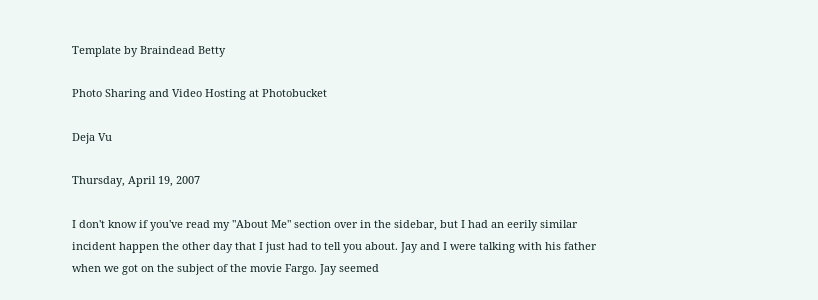Template by Braindead Betty

Photo Sharing and Video Hosting at Photobucket

Deja Vu

Thursday, April 19, 2007

I don't know if you've read my "About Me" section over in the sidebar, but I had an eerily similar incident happen the other day that I just had to tell you about. Jay and I were talking with his father when we got on the subject of the movie Fargo. Jay seemed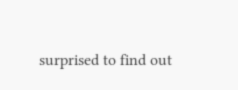surprised to find out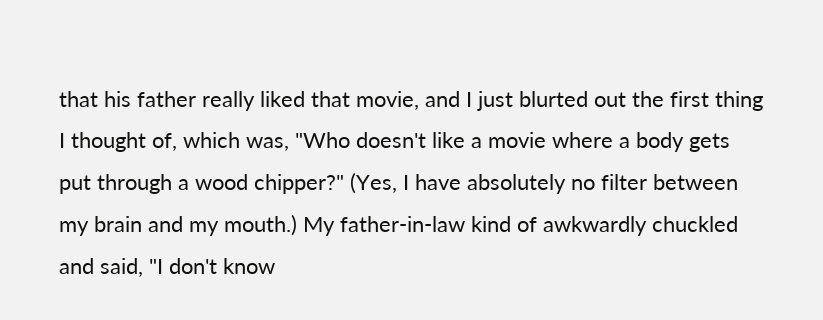that his father really liked that movie, and I just blurted out the first thing I thought of, which was, "Who doesn't like a movie where a body gets put through a wood chipper?" (Yes, I have absolutely no filter between my brain and my mouth.) My father-in-law kind of awkwardly chuckled and said, "I don't know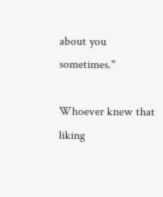about you sometimes."

Whoever knew that liking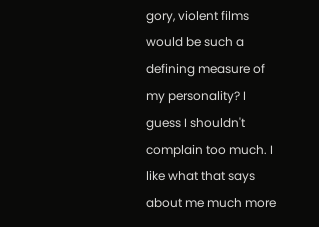gory, violent films would be such a defining measure of my personality? I guess I shouldn't complain too much. I like what that says about me much more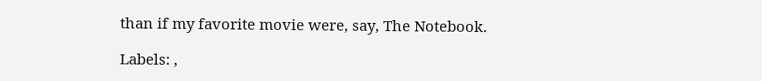than if my favorite movie were, say, The Notebook.

Labels: ,